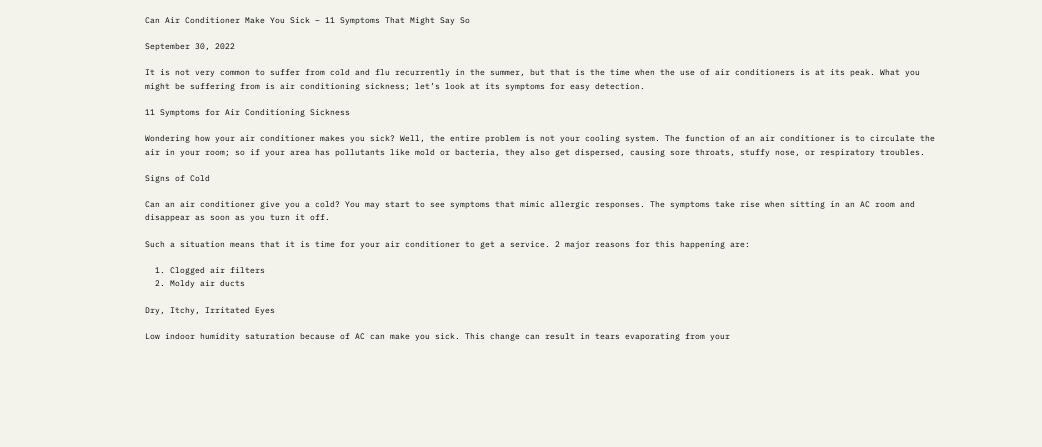Can Air Conditioner Make You Sick – 11 Symptoms That Might Say So

September 30, 2022

It is not very common to suffer from cold and flu recurrently in the summer, but that is the time when the use of air conditioners is at its peak. What you might be suffering from is air conditioning sickness; let’s look at its symptoms for easy detection.

11 Symptoms for Air Conditioning Sickness

Wondering how your air conditioner makes you sick? Well, the entire problem is not your cooling system. The function of an air conditioner is to circulate the air in your room; so if your area has pollutants like mold or bacteria, they also get dispersed, causing sore throats, stuffy nose, or respiratory troubles.

Signs of Cold

Can an air conditioner give you a cold? You may start to see symptoms that mimic allergic responses. The symptoms take rise when sitting in an AC room and disappear as soon as you turn it off.

Such a situation means that it is time for your air conditioner to get a service. 2 major reasons for this happening are:

  1. Clogged air filters
  2. Moldy air ducts

Dry, Itchy, Irritated Eyes

Low indoor humidity saturation because of AC can make you sick. This change can result in tears evaporating from your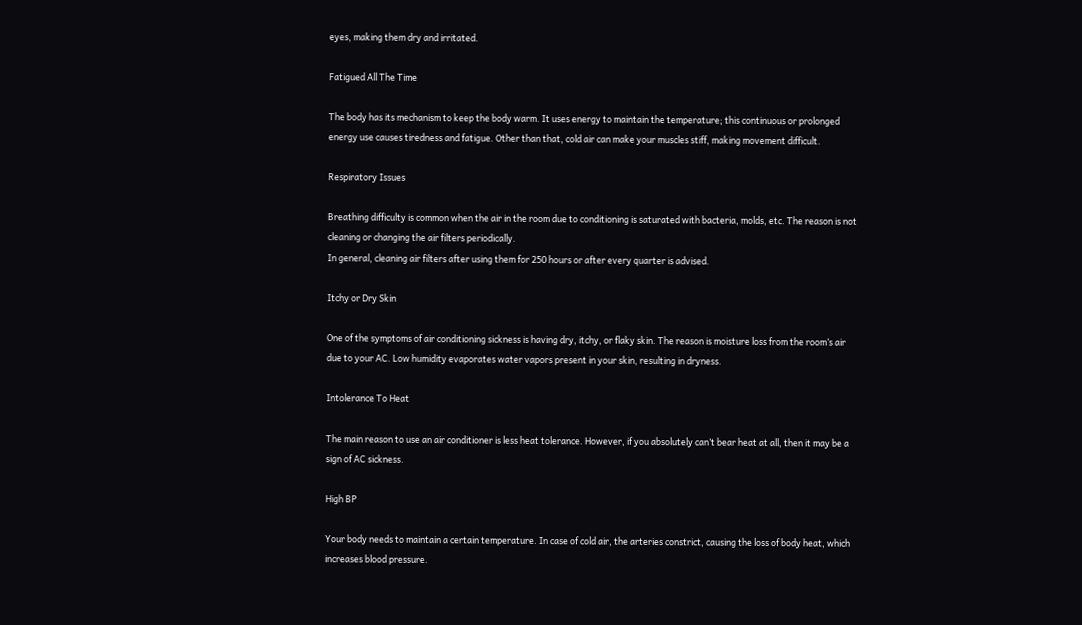eyes, making them dry and irritated.

Fatigued All The Time

The body has its mechanism to keep the body warm. It uses energy to maintain the temperature; this continuous or prolonged energy use causes tiredness and fatigue. Other than that, cold air can make your muscles stiff, making movement difficult.

Respiratory Issues

Breathing difficulty is common when the air in the room due to conditioning is saturated with bacteria, molds, etc. The reason is not cleaning or changing the air filters periodically.
In general, cleaning air filters after using them for 250 hours or after every quarter is advised.

Itchy or Dry Skin

One of the symptoms of air conditioning sickness is having dry, itchy, or flaky skin. The reason is moisture loss from the room’s air due to your AC. Low humidity evaporates water vapors present in your skin, resulting in dryness.

Intolerance To Heat

The main reason to use an air conditioner is less heat tolerance. However, if you absolutely can’t bear heat at all, then it may be a sign of AC sickness.

High BP

Your body needs to maintain a certain temperature. In case of cold air, the arteries constrict, causing the loss of body heat, which increases blood pressure.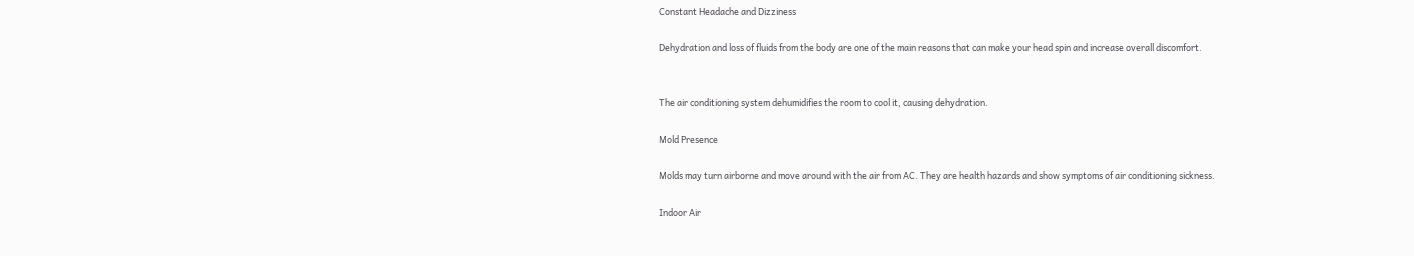Constant Headache and Dizziness

Dehydration and loss of fluids from the body are one of the main reasons that can make your head spin and increase overall discomfort.


The air conditioning system dehumidifies the room to cool it, causing dehydration.

Mold Presence

Molds may turn airborne and move around with the air from AC. They are health hazards and show symptoms of air conditioning sickness.

Indoor Air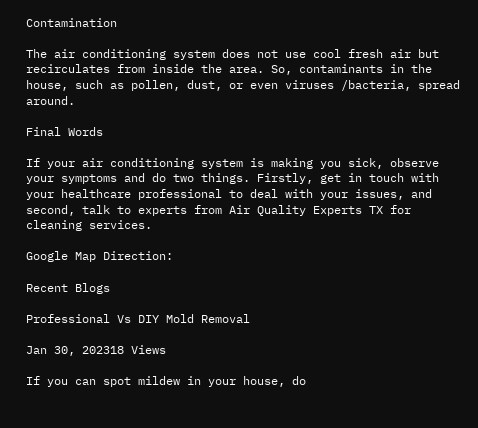Contamination

The air conditioning system does not use cool fresh air but recirculates from inside the area. So, contaminants in the house, such as pollen, dust, or even viruses /bacteria, spread around.

Final Words

If your air conditioning system is making you sick, observe your symptoms and do two things. Firstly, get in touch with your healthcare professional to deal with your issues, and second, talk to experts from Air Quality Experts TX for cleaning services.

Google Map Direction:

Recent Blogs

Professional Vs DIY Mold Removal

Jan 30, 202318 Views

If you can spot mildew in your house, do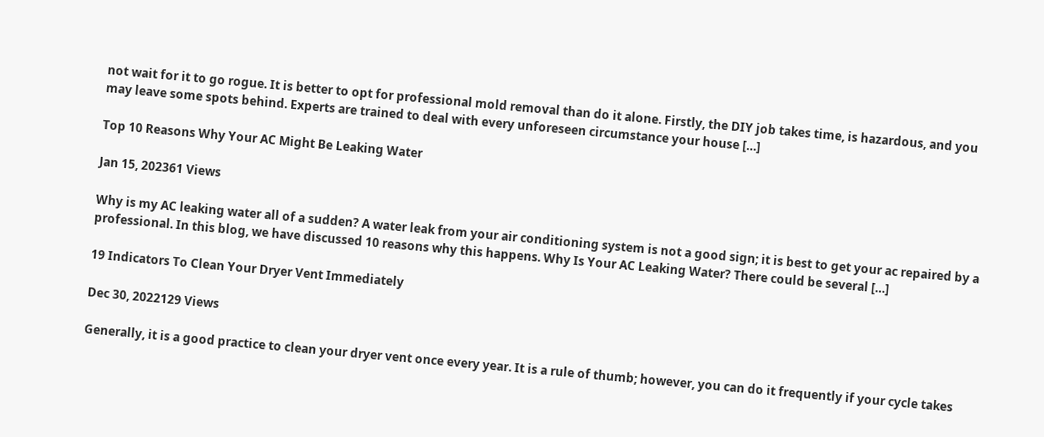not wait for it to go rogue. It is better to opt for professional mold removal than do it alone. Firstly, the DIY job takes time, is hazardous, and you may leave some spots behind. Experts are trained to deal with every unforeseen circumstance your house […]

Top 10 Reasons Why Your AC Might Be Leaking Water

Jan 15, 202361 Views

Why is my AC leaking water all of a sudden? A water leak from your air conditioning system is not a good sign; it is best to get your ac repaired by a professional. In this blog, we have discussed 10 reasons why this happens. Why Is Your AC Leaking Water? There could be several […]

19 Indicators To Clean Your Dryer Vent Immediately

Dec 30, 2022129 Views

Generally, it is a good practice to clean your dryer vent once every year. It is a rule of thumb; however, you can do it frequently if your cycle takes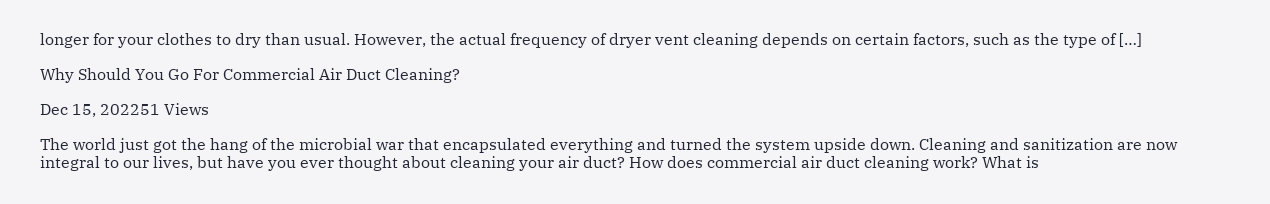longer for your clothes to dry than usual. However, the actual frequency of dryer vent cleaning depends on certain factors, such as the type of […]

Why Should You Go For Commercial Air Duct Cleaning?

Dec 15, 202251 Views

The world just got the hang of the microbial war that encapsulated everything and turned the system upside down. Cleaning and sanitization are now integral to our lives, but have you ever thought about cleaning your air duct? How does commercial air duct cleaning work? What is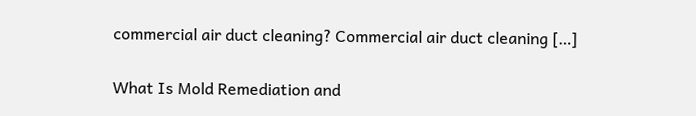commercial air duct cleaning? Commercial air duct cleaning […]

What Is Mold Remediation and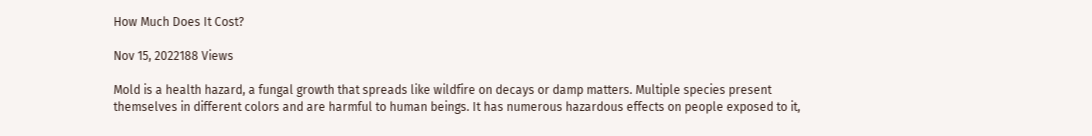How Much Does It Cost?

Nov 15, 2022188 Views

Mold is a health hazard, a fungal growth that spreads like wildfire on decays or damp matters. Multiple species present themselves in different colors and are harmful to human beings. It has numerous hazardous effects on people exposed to it,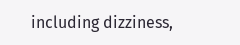including dizziness,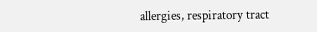allergies, respiratory tract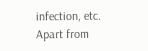infection, etc. Apart from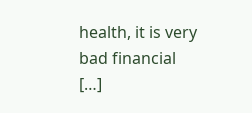health, it is very bad financial […]